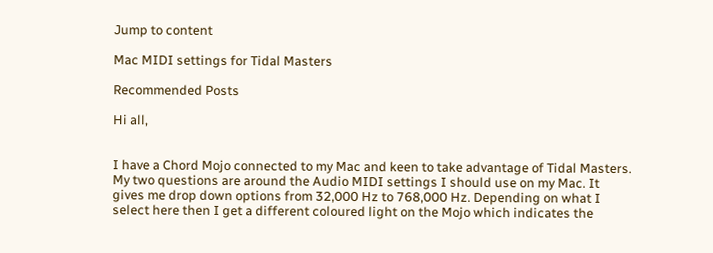Jump to content

Mac MIDI settings for Tidal Masters

Recommended Posts

Hi all,


I have a Chord Mojo connected to my Mac and keen to take advantage of Tidal Masters. My two questions are around the Audio MIDI settings I should use on my Mac. It gives me drop down options from 32,000 Hz to 768,000 Hz. Depending on what I select here then I get a different coloured light on the Mojo which indicates the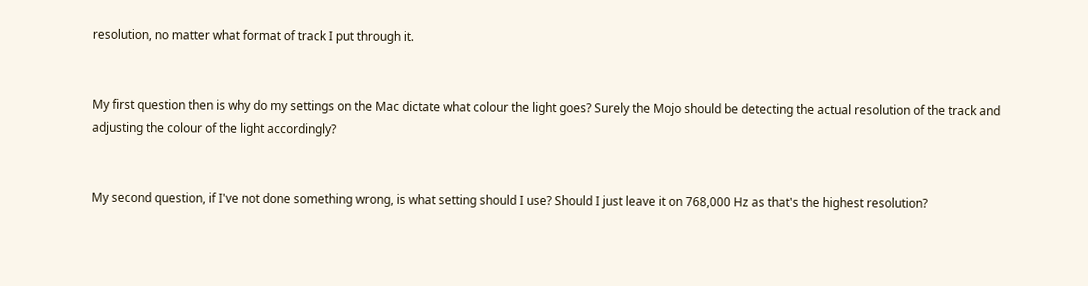resolution, no matter what format of track I put through it.


My first question then is why do my settings on the Mac dictate what colour the light goes? Surely the Mojo should be detecting the actual resolution of the track and adjusting the colour of the light accordingly?


My second question, if I've not done something wrong, is what setting should I use? Should I just leave it on 768,000 Hz as that's the highest resolution?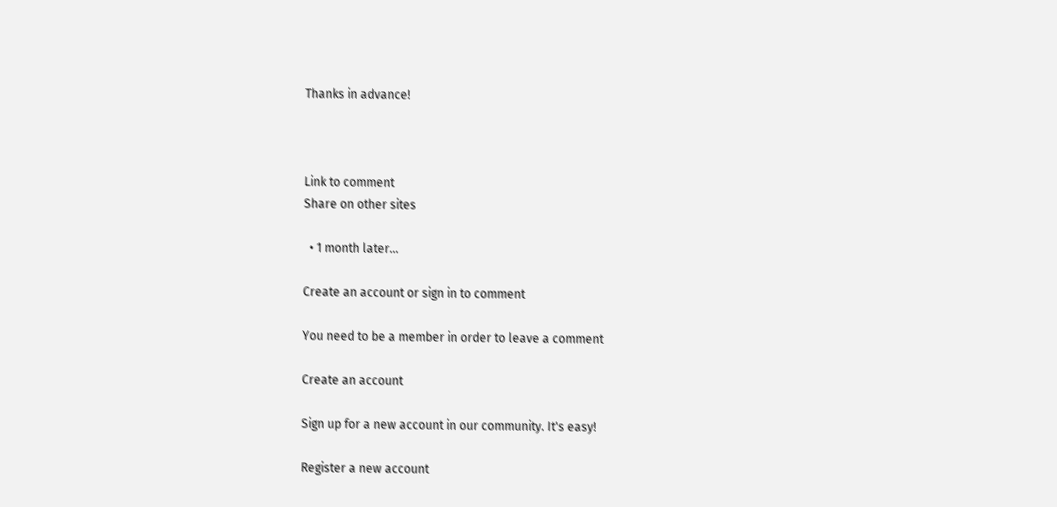Thanks in advance!



Link to comment
Share on other sites

  • 1 month later...

Create an account or sign in to comment

You need to be a member in order to leave a comment

Create an account

Sign up for a new account in our community. It's easy!

Register a new account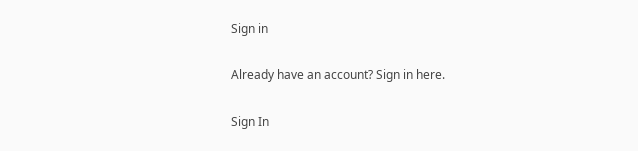Sign in

Already have an account? Sign in here.

Sign In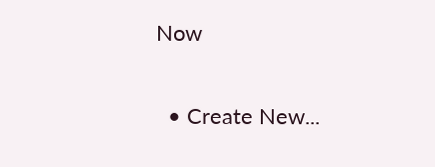Now

  • Create New...